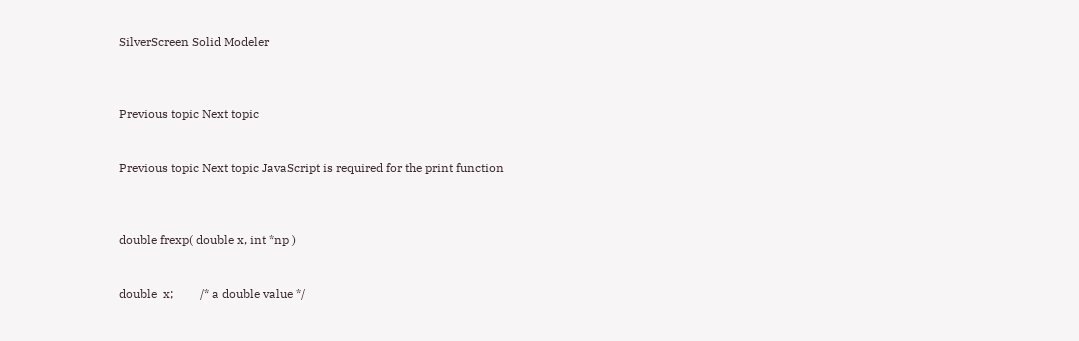SilverScreen Solid Modeler



Previous topic Next topic


Previous topic Next topic JavaScript is required for the print function



double frexp( double x, int *np )


double  x;         /* a double value */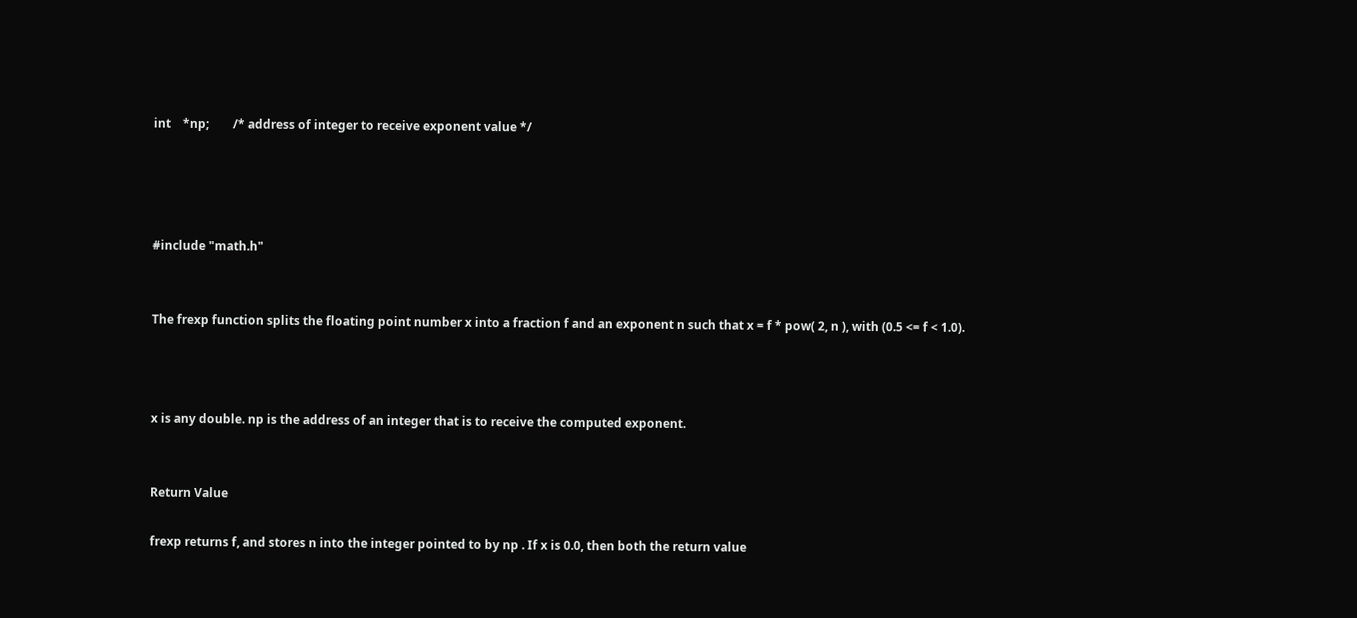int    *np;        /* address of integer to receive exponent value */




#include "math.h"


The frexp function splits the floating point number x into a fraction f and an exponent n such that x = f * pow( 2, n ), with (0.5 <= f < 1.0).



x is any double. np is the address of an integer that is to receive the computed exponent.


Return Value

frexp returns f, and stores n into the integer pointed to by np . If x is 0.0, then both the return value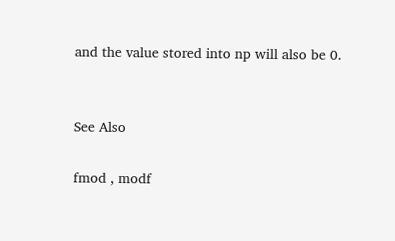and the value stored into np will also be 0.


See Also

fmod , modf